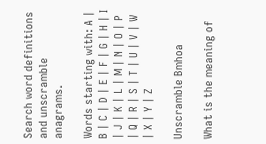Search word definitions and unscramble anagrams.

Words starting with: A | B | C | D | E | F | G | H | I | J | K | L | M | N | O | P | Q | R | S | T | U | V | W | X | Y | Z

Unscramble Bmhoa

What is the meaning of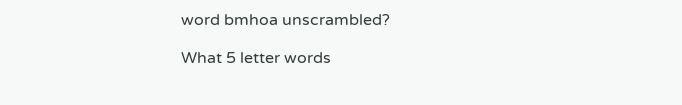word bmhoa unscrambled?

What 5 letter words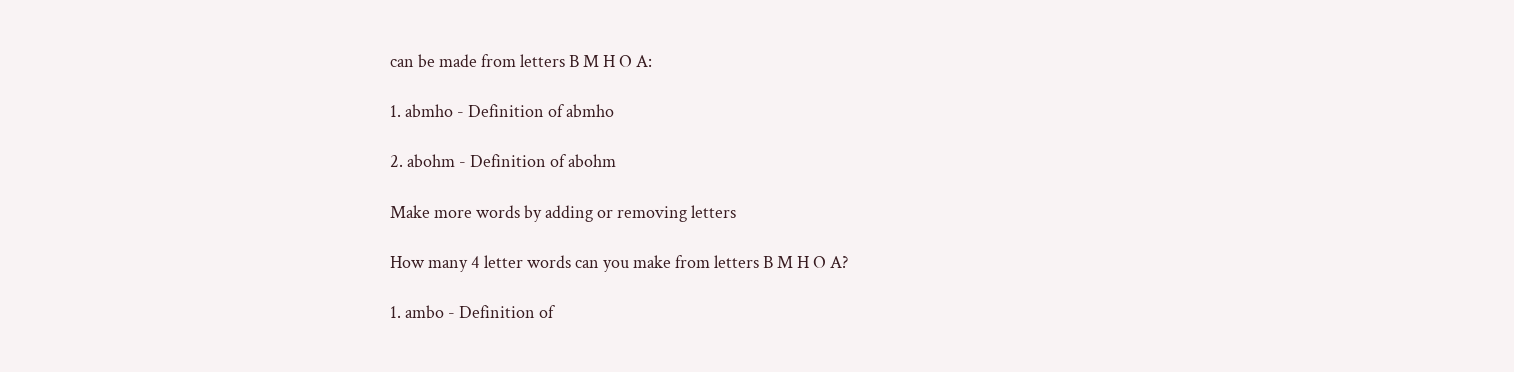can be made from letters B M H O A:

1. abmho - Definition of abmho

2. abohm - Definition of abohm

Make more words by adding or removing letters

How many 4 letter words can you make from letters B M H O A?

1. ambo - Definition of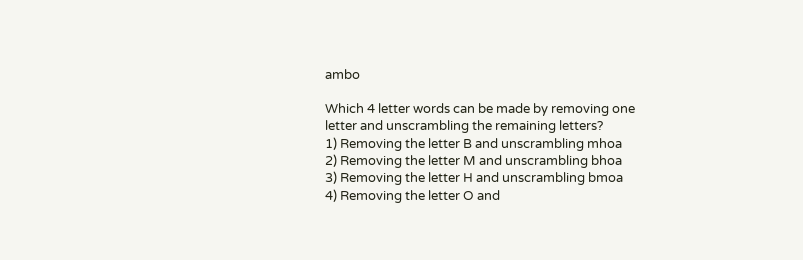ambo

Which 4 letter words can be made by removing one letter and unscrambling the remaining letters?
1) Removing the letter B and unscrambling mhoa
2) Removing the letter M and unscrambling bhoa
3) Removing the letter H and unscrambling bmoa
4) Removing the letter O and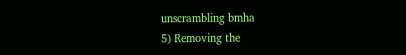unscrambling bmha
5) Removing the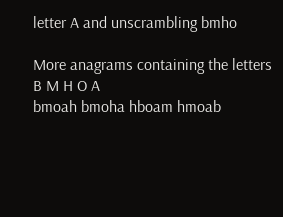letter A and unscrambling bmho

More anagrams containing the letters B M H O A
bmoah bmoha hboam hmoab